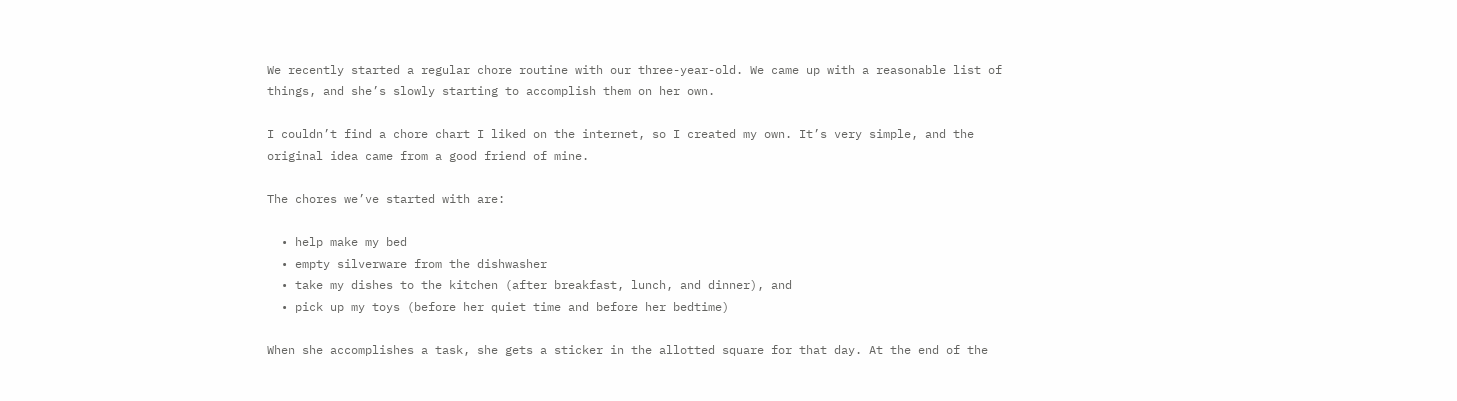We recently started a regular chore routine with our three-year-old. We came up with a reasonable list of things, and she’s slowly starting to accomplish them on her own.

I couldn’t find a chore chart I liked on the internet, so I created my own. It’s very simple, and the original idea came from a good friend of mine.

The chores we’ve started with are:

  • help make my bed
  • empty silverware from the dishwasher
  • take my dishes to the kitchen (after breakfast, lunch, and dinner), and
  • pick up my toys (before her quiet time and before her bedtime)

When she accomplishes a task, she gets a sticker in the allotted square for that day. At the end of the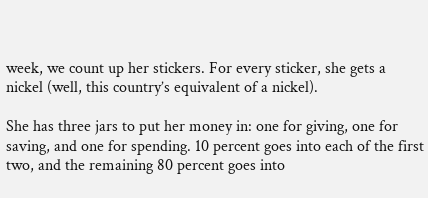week, we count up her stickers. For every sticker, she gets a nickel (well, this country’s equivalent of a nickel).

She has three jars to put her money in: one for giving, one for saving, and one for spending. 10 percent goes into each of the first two, and the remaining 80 percent goes into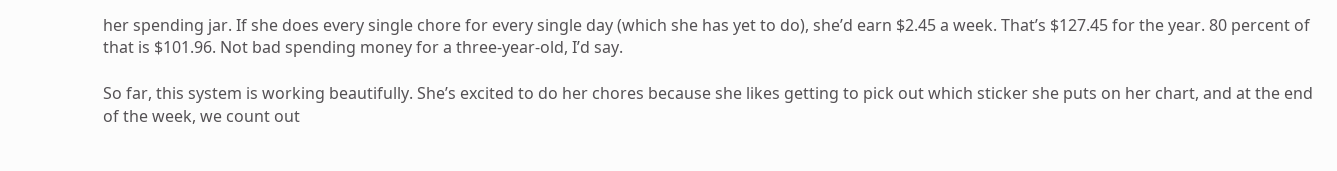her spending jar. If she does every single chore for every single day (which she has yet to do), she’d earn $2.45 a week. That’s $127.45 for the year. 80 percent of that is $101.96. Not bad spending money for a three-year-old, I’d say.

So far, this system is working beautifully. She’s excited to do her chores because she likes getting to pick out which sticker she puts on her chart, and at the end of the week, we count out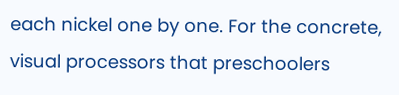each nickel one by one. For the concrete, visual processors that preschoolers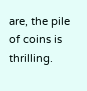are, the pile of coins is thrilling.